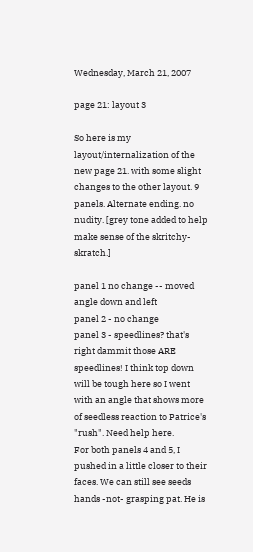Wednesday, March 21, 2007

page 21: layout 3

So here is my layout/internalization of the new page 21. with some slight changes to the other layout. 9 panels. Alternate ending. no nudity. [grey tone added to help make sense of the skritchy-skratch.]

panel 1 no change -- moved angle down and left
panel 2 - no change
panel 3 - speedlines? that's right dammit those ARE speedlines! I think top down will be tough here so I went with an angle that shows more of seedless reaction to Patrice's "rush". Need help here.
For both panels 4 and 5, I pushed in a little closer to their faces. We can still see seeds hands -not- grasping pat. He is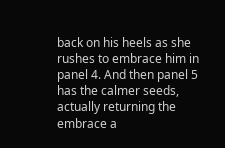back on his heels as she rushes to embrace him in panel 4. And then panel 5 has the calmer seeds, actually returning the embrace a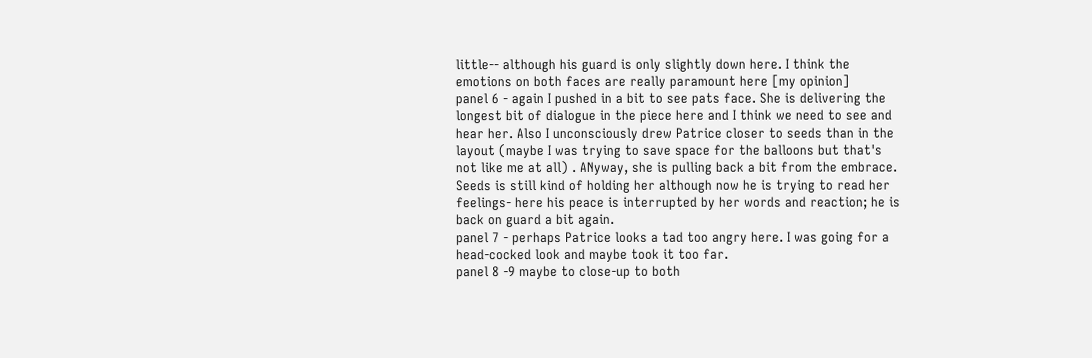little-- although his guard is only slightly down here. I think the emotions on both faces are really paramount here [my opinion]
panel 6 - again I pushed in a bit to see pats face. She is delivering the longest bit of dialogue in the piece here and I think we need to see and hear her. Also I unconsciously drew Patrice closer to seeds than in the layout (maybe I was trying to save space for the balloons but that's not like me at all) . ANyway, she is pulling back a bit from the embrace. Seeds is still kind of holding her although now he is trying to read her feelings- here his peace is interrupted by her words and reaction; he is back on guard a bit again.
panel 7 - perhaps Patrice looks a tad too angry here. I was going for a head-cocked look and maybe took it too far.
panel 8 -9 maybe to close-up to both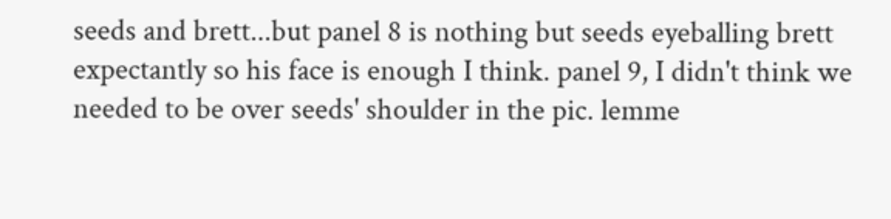seeds and brett...but panel 8 is nothing but seeds eyeballing brett expectantly so his face is enough I think. panel 9, I didn't think we needed to be over seeds' shoulder in the pic. lemme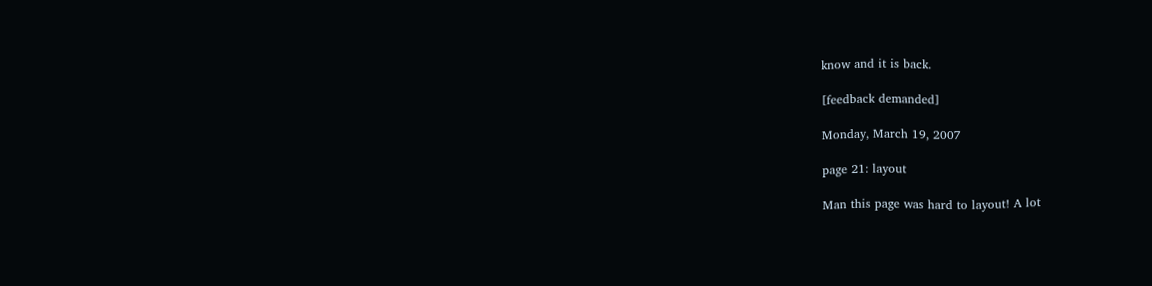know and it is back.

[feedback demanded]

Monday, March 19, 2007

page 21: layout

Man this page was hard to layout! A lot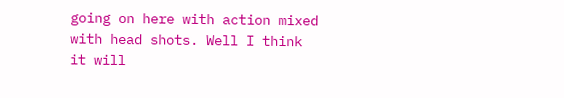going on here with action mixed with head shots. Well I think it will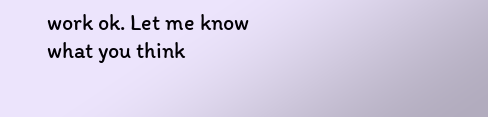work ok. Let me know what you think